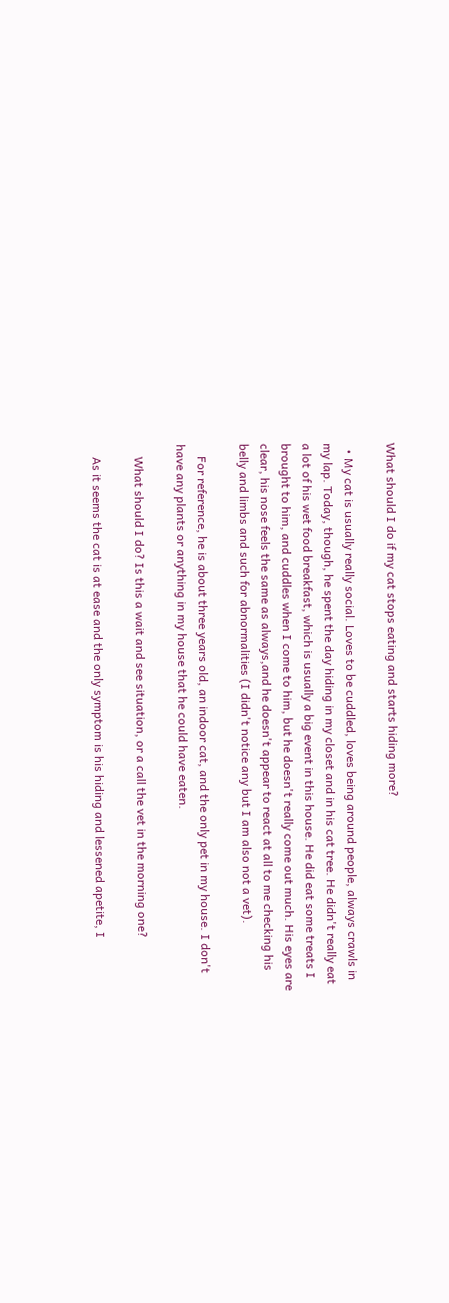What should I do if my cat stops eating and starts hiding more?

  • My cat is usually really social. Loves to be cuddled, loves being around people, always crawls in my lap. Today, though, he spent the day hiding in my closet and in his cat tree. He didn't really eat a lot of his wet food breakfast, which is usually a big event in this house. He did eat some treats I brought to him, and cuddles when I come to him, but he doesn't really come out much. His eyes are clear, his nose feels the same as always,and he doesn't appear to react at all to me checking his belly and limbs and such for abnormalities (I didn't notice any but I am also not a vet).

    For reference, he is about three years old, an indoor cat, and the only pet in my house. I don't have any plants or anything in my house that he could have eaten.

    What should I do? Is this a wait and see situation, or a call the vet in the morning one?

    As it seems the cat is at ease and the only symptom is his hiding and lessened apetite, I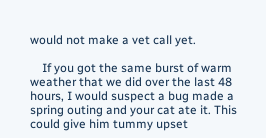would not make a vet call yet.

    If you got the same burst of warm weather that we did over the last 48 hours, I would suspect a bug made a spring outing and your cat ate it. This could give him tummy upset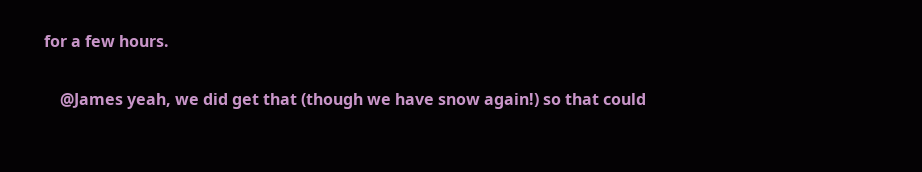for a few hours.

    @James yeah, we did get that (though we have snow again!) so that could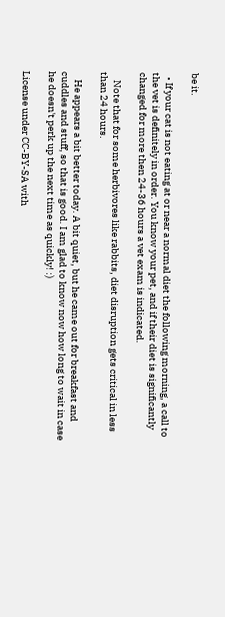be it.

  • If your cat is not eating at or near a normal diet the following morning, a call to the vet is definitely in order. You know your pet, and if their diet is significantly changed for more then 24-36 hours a vet exam is indicated.

    Note that for some herbivores like rabbits, diet disruption gets critical in less than 24 hours.

    He appears a bit better today. A bit quiet, but he came out for breakfast and cuddles and stuff, so that is good. I am glad to know now how long to wait in case he doesn't perk up the next time as quickly! :)

License under CC-BY-SA with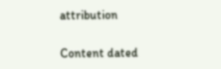attribution

Content dated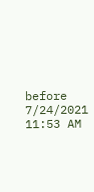before 7/24/2021 11:53 AM